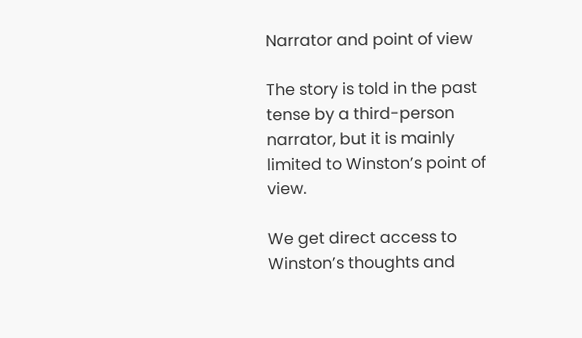Narrator and point of view

The story is told in the past tense by a third-person narrator, but it is mainly limited to Winston’s point of view.

We get direct access to Winston’s thoughts and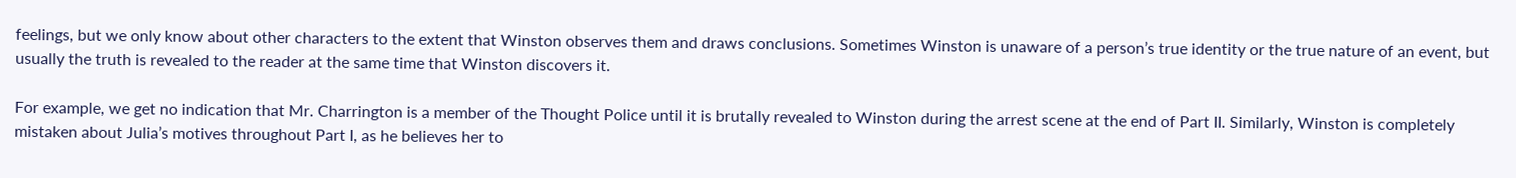feelings, but we only know about other characters to the extent that Winston observes them and draws conclusions. Sometimes Winston is unaware of a person’s true identity or the true nature of an event, but usually the truth is revealed to the reader at the same time that Winston discovers it.

For example, we get no indication that Mr. Charrington is a member of the Thought Police until it is brutally revealed to Winston during the arrest scene at the end of Part II. Similarly, Winston is completely mistaken about Julia’s motives throughout Part I, as he believes her to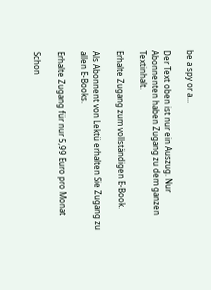be a spy or a...

Der Text oben ist nur ein Auszug. Nur Abonnenten haben Zugang zu dem ganzen Textinhalt.

Erhalte Zugang zum vollständigen E-Book.

Als Abonnent von Lektü erhalten Sie Zugang zu allen E-Books.

Erhalte Zugang für nur 5,99 Euro pro Monat

Schon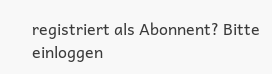registriert als Abonnent? Bitte einloggen